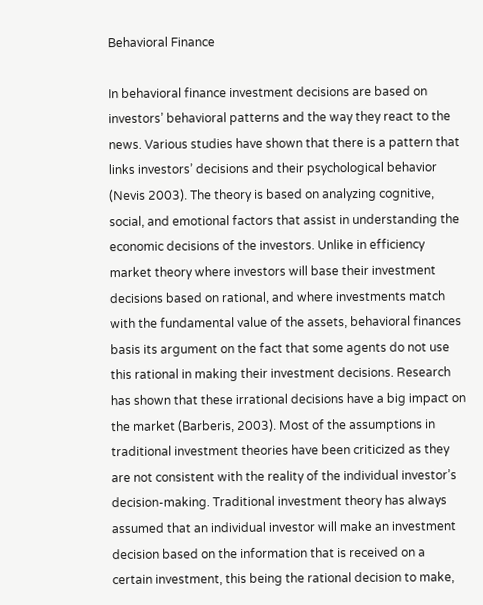Behavioral Finance

In behavioral finance investment decisions are based on investors’ behavioral patterns and the way they react to the news. Various studies have shown that there is a pattern that links investors’ decisions and their psychological behavior (Nevis 2003). The theory is based on analyzing cognitive, social, and emotional factors that assist in understanding the economic decisions of the investors. Unlike in efficiency market theory where investors will base their investment decisions based on rational, and where investments match with the fundamental value of the assets, behavioral finances basis its argument on the fact that some agents do not use this rational in making their investment decisions. Research has shown that these irrational decisions have a big impact on the market (Barberis, 2003). Most of the assumptions in traditional investment theories have been criticized as they are not consistent with the reality of the individual investor’s decision-making. Traditional investment theory has always assumed that an individual investor will make an investment decision based on the information that is received on a certain investment, this being the rational decision to make,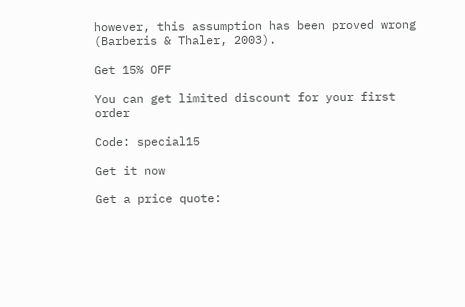however, this assumption has been proved wrong (Barberis & Thaler, 2003).

Get 15% OFF

You can get limited discount for your first order

Code: special15

Get it now

Get a price quote: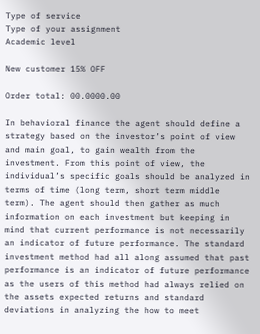Type of service
Type of your assignment
Academic level

New customer 15% OFF

Order total: 00.0000.00

In behavioral finance the agent should define a strategy based on the investor’s point of view and main goal, to gain wealth from the investment. From this point of view, the individual’s specific goals should be analyzed in terms of time (long term, short term middle term). The agent should then gather as much information on each investment but keeping in mind that current performance is not necessarily an indicator of future performance. The standard investment method had all along assumed that past performance is an indicator of future performance as the users of this method had always relied on the assets expected returns and standard deviations in analyzing the how to meet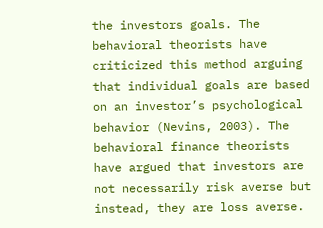the investors goals. The behavioral theorists have criticized this method arguing that individual goals are based on an investor’s psychological behavior (Nevins, 2003). The behavioral finance theorists have argued that investors are not necessarily risk averse but instead, they are loss averse.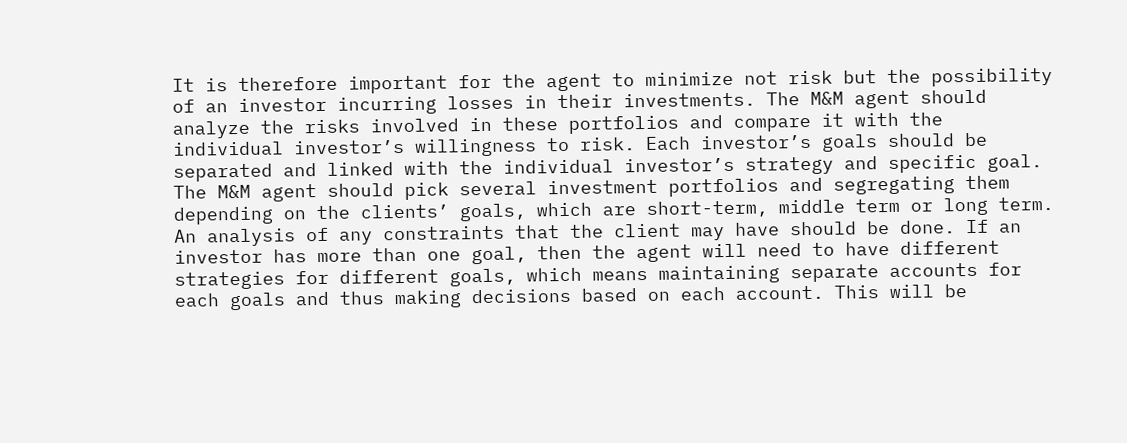It is therefore important for the agent to minimize not risk but the possibility of an investor incurring losses in their investments. The M&M agent should analyze the risks involved in these portfolios and compare it with the individual investor’s willingness to risk. Each investor’s goals should be separated and linked with the individual investor’s strategy and specific goal. The M&M agent should pick several investment portfolios and segregating them depending on the clients’ goals, which are short-term, middle term or long term. An analysis of any constraints that the client may have should be done. If an investor has more than one goal, then the agent will need to have different strategies for different goals, which means maintaining separate accounts for each goals and thus making decisions based on each account. This will be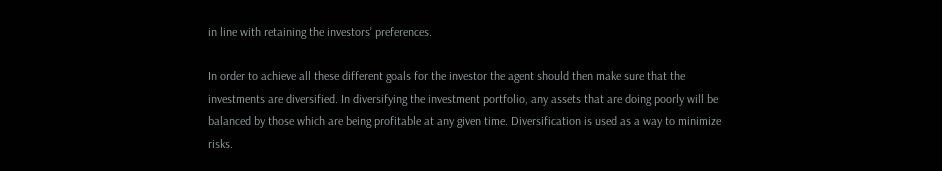in line with retaining the investors’ preferences.

In order to achieve all these different goals for the investor the agent should then make sure that the investments are diversified. In diversifying the investment portfolio, any assets that are doing poorly will be balanced by those which are being profitable at any given time. Diversification is used as a way to minimize risks.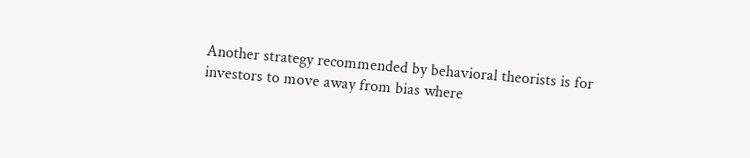Another strategy recommended by behavioral theorists is for investors to move away from bias where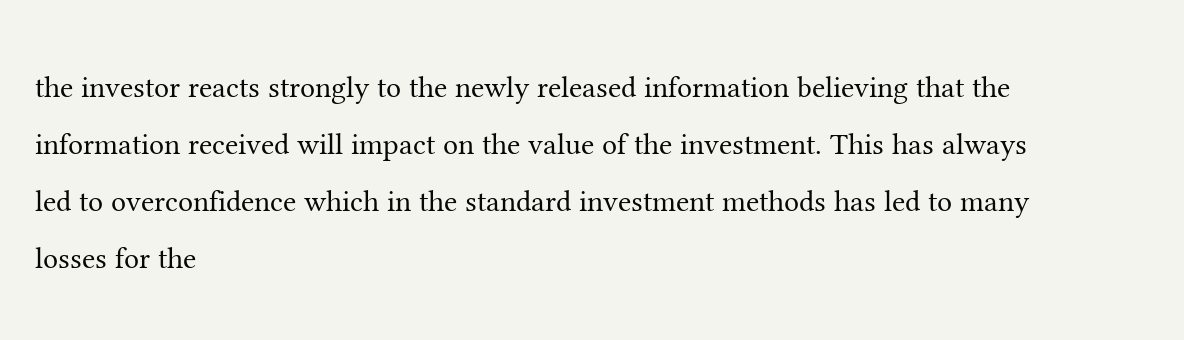the investor reacts strongly to the newly released information believing that the information received will impact on the value of the investment. This has always led to overconfidence which in the standard investment methods has led to many losses for the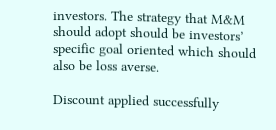investors. The strategy that M&M should adopt should be investors’ specific goal oriented which should also be loss averse.

Discount applied successfully